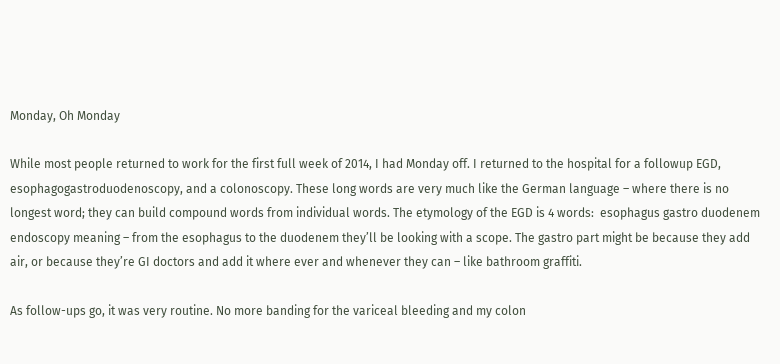Monday, Oh Monday

While most people returned to work for the first full week of 2014, I had Monday off. I returned to the hospital for a followup EGD, esophagogastroduodenoscopy, and a colonoscopy. These long words are very much like the German language – where there is no longest word; they can build compound words from individual words. The etymology of the EGD is 4 words:  esophagus gastro duodenem endoscopy meaning – from the esophagus to the duodenem they’ll be looking with a scope. The gastro part might be because they add air, or because they’re GI doctors and add it where ever and whenever they can – like bathroom graffiti.

As follow-ups go, it was very routine. No more banding for the variceal bleeding and my colon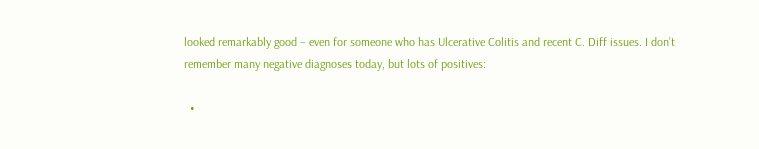looked remarkably good – even for someone who has Ulcerative Colitis and recent C. Diff issues. I don’t remember many negative diagnoses today, but lots of positives:

  •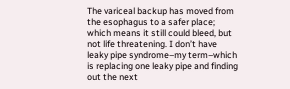The variceal backup has moved from the esophagus to a safer place; which means it still could bleed, but not life threatening. I don’t have leaky pipe syndrome–my term–which is replacing one leaky pipe and finding out the next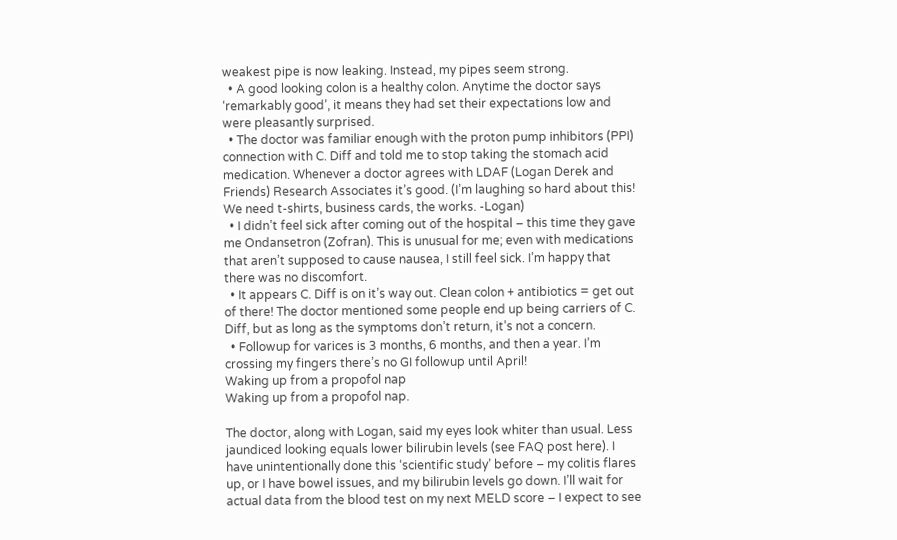weakest pipe is now leaking. Instead, my pipes seem strong.
  • A good looking colon is a healthy colon. Anytime the doctor says ‘remarkably good’, it means they had set their expectations low and were pleasantly surprised.
  • The doctor was familiar enough with the proton pump inhibitors (PPI) connection with C. Diff and told me to stop taking the stomach acid medication. Whenever a doctor agrees with LDAF (Logan Derek and Friends) Research Associates it’s good. (I’m laughing so hard about this! We need t-shirts, business cards, the works. -Logan)
  • I didn’t feel sick after coming out of the hospital – this time they gave me Ondansetron (Zofran). This is unusual for me; even with medications that aren’t supposed to cause nausea, I still feel sick. I’m happy that there was no discomfort.
  • It appears C. Diff is on it’s way out. Clean colon + antibiotics = get out of there! The doctor mentioned some people end up being carriers of C. Diff, but as long as the symptoms don’t return, it’s not a concern.
  • Followup for varices is 3 months, 6 months, and then a year. I’m crossing my fingers there’s no GI followup until April!
Waking up from a propofol nap
Waking up from a propofol nap.

The doctor, along with Logan, said my eyes look whiter than usual. Less jaundiced looking equals lower bilirubin levels (see FAQ post here). I have unintentionally done this ‘scientific study’ before – my colitis flares up, or I have bowel issues, and my bilirubin levels go down. I’ll wait for actual data from the blood test on my next MELD score – I expect to see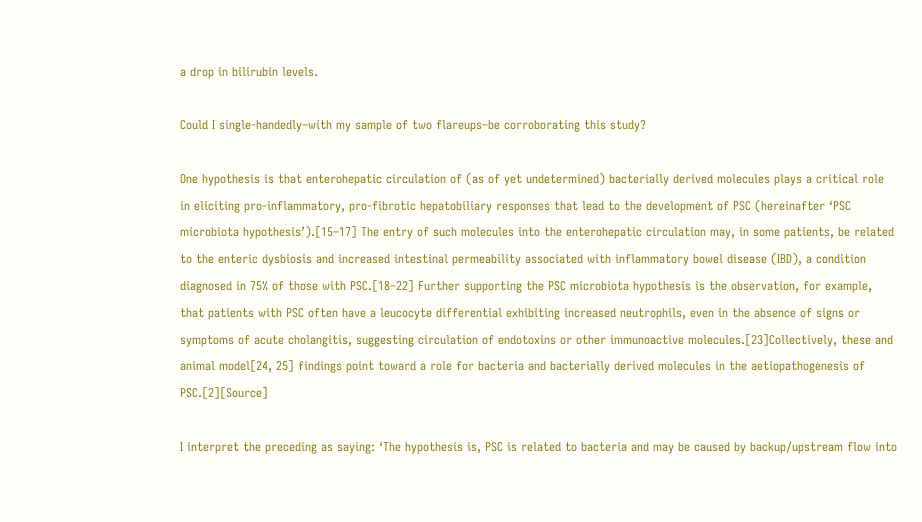a drop in bilirubin levels.

Could I single-handedly–with my sample of two flareups–be corroborating this study?

One hypothesis is that enterohepatic circulation of (as of yet undetermined) bacterially derived molecules plays a critical role in eliciting pro-inflammatory, pro-fibrotic hepatobiliary responses that lead to the development of PSC (hereinafter ‘PSC microbiota hypothesis’).[15–17] The entry of such molecules into the enterohepatic circulation may, in some patients, be related to the enteric dysbiosis and increased intestinal permeability associated with inflammatory bowel disease (IBD), a condition diagnosed in 75% of those with PSC.[18–22] Further supporting the PSC microbiota hypothesis is the observation, for example, that patients with PSC often have a leucocyte differential exhibiting increased neutrophils, even in the absence of signs or symptoms of acute cholangitis, suggesting circulation of endotoxins or other immunoactive molecules.[23]Collectively, these and animal model[24, 25] findings point toward a role for bacteria and bacterially derived molecules in the aetiopathogenesis of PSC.[2][Source]

I interpret the preceding as saying: ‘The hypothesis is, PSC is related to bacteria and may be caused by backup/upstream flow into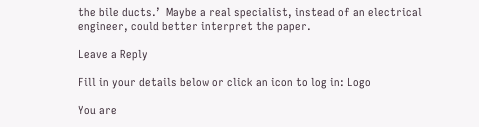the bile ducts.’  Maybe a real specialist, instead of an electrical engineer, could better interpret the paper.

Leave a Reply

Fill in your details below or click an icon to log in: Logo

You are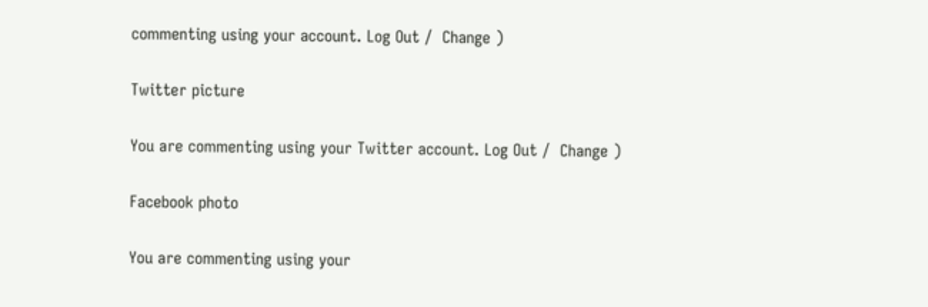commenting using your account. Log Out /  Change )

Twitter picture

You are commenting using your Twitter account. Log Out /  Change )

Facebook photo

You are commenting using your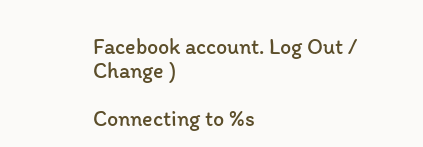Facebook account. Log Out /  Change )

Connecting to %s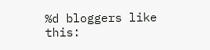%d bloggers like this: